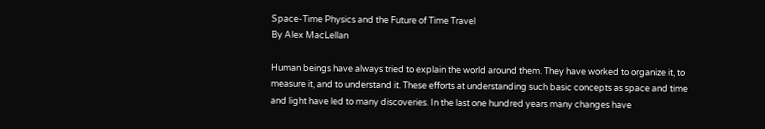Space-Time Physics and the Future of Time Travel
By Alex MacLellan

Human beings have always tried to explain the world around them. They have worked to organize it, to measure it, and to understand it. These efforts at understanding such basic concepts as space and time and light have led to many discoveries. In the last one hundred years many changes have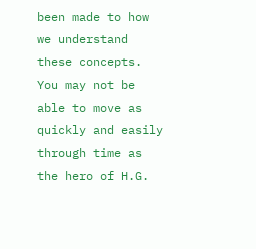been made to how we understand these concepts. You may not be able to move as quickly and easily through time as the hero of H.G.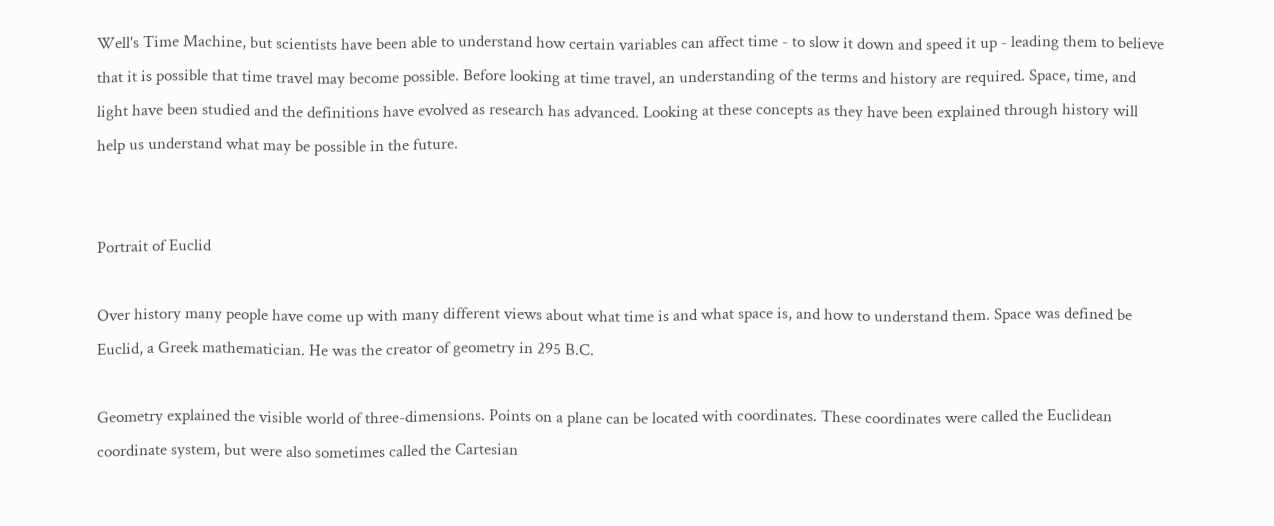Well's Time Machine, but scientists have been able to understand how certain variables can affect time - to slow it down and speed it up - leading them to believe that it is possible that time travel may become possible. Before looking at time travel, an understanding of the terms and history are required. Space, time, and light have been studied and the definitions have evolved as research has advanced. Looking at these concepts as they have been explained through history will help us understand what may be possible in the future.


Portrait of Euclid

Over history many people have come up with many different views about what time is and what space is, and how to understand them. Space was defined be Euclid, a Greek mathematician. He was the creator of geometry in 295 B.C.

Geometry explained the visible world of three-dimensions. Points on a plane can be located with coordinates. These coordinates were called the Euclidean coordinate system, but were also sometimes called the Cartesian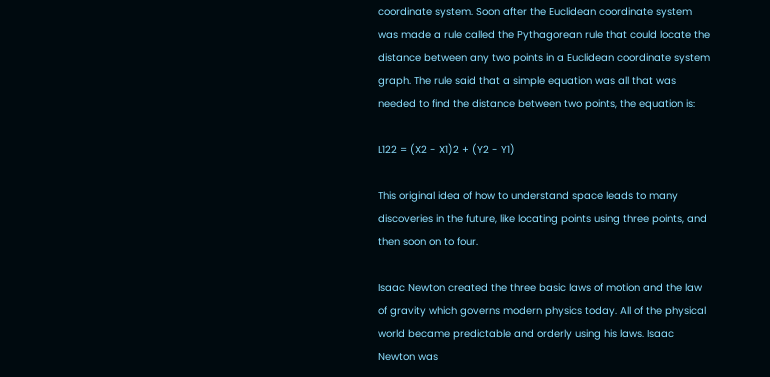coordinate system. Soon after the Euclidean coordinate system was made a rule called the Pythagorean rule that could locate the distance between any two points in a Euclidean coordinate system graph. The rule said that a simple equation was all that was needed to find the distance between two points, the equation is:

L122 = (X2 - X1)2 + (Y2 - Y1)

This original idea of how to understand space leads to many discoveries in the future, like locating points using three points, and then soon on to four.

Isaac Newton created the three basic laws of motion and the law of gravity which governs modern physics today. All of the physical world became predictable and orderly using his laws. Isaac Newton was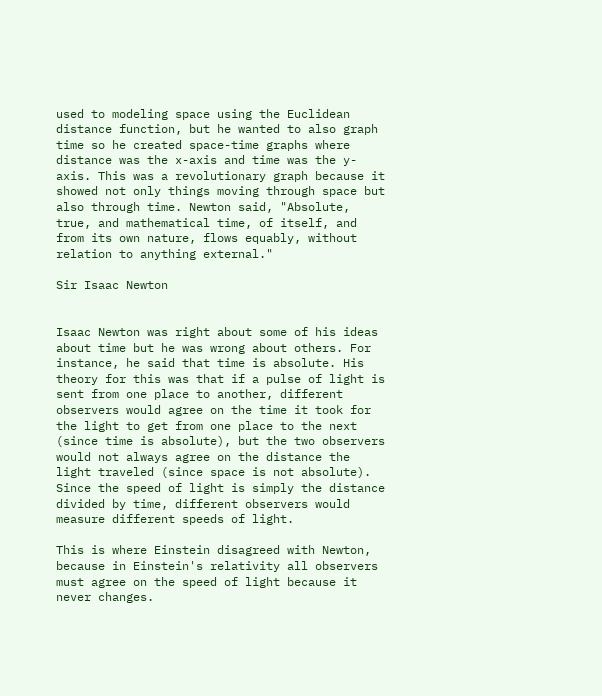used to modeling space using the Euclidean distance function, but he wanted to also graph time so he created space-time graphs where distance was the x-axis and time was the y-axis. This was a revolutionary graph because it showed not only things moving through space but also through time. Newton said, "Absolute, true, and mathematical time, of itself, and from its own nature, flows equably, without relation to anything external."

Sir Isaac Newton


Isaac Newton was right about some of his ideas about time but he was wrong about others. For instance, he said that time is absolute. His theory for this was that if a pulse of light is sent from one place to another, different observers would agree on the time it took for the light to get from one place to the next (since time is absolute), but the two observers would not always agree on the distance the light traveled (since space is not absolute). Since the speed of light is simply the distance divided by time, different observers would measure different speeds of light.

This is where Einstein disagreed with Newton, because in Einstein's relativity all observers must agree on the speed of light because it never changes.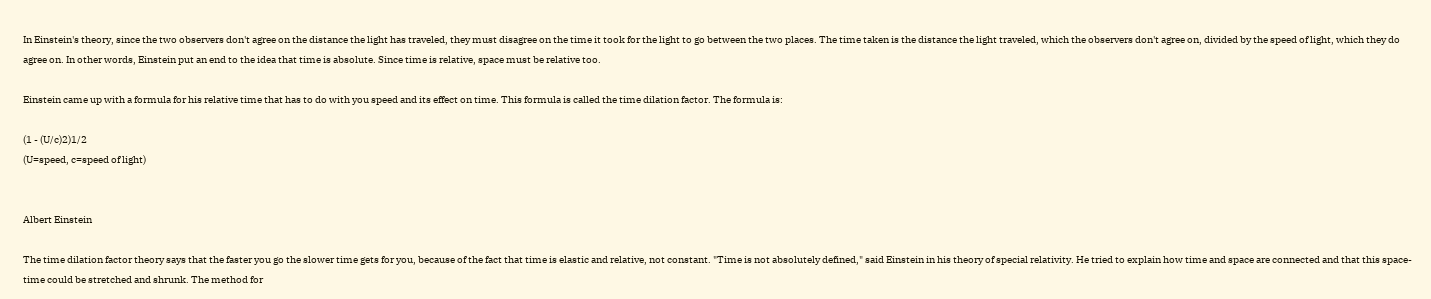In Einstein's theory, since the two observers don't agree on the distance the light has traveled, they must disagree on the time it took for the light to go between the two places. The time taken is the distance the light traveled, which the observers don't agree on, divided by the speed of light, which they do agree on. In other words, Einstein put an end to the idea that time is absolute. Since time is relative, space must be relative too.

Einstein came up with a formula for his relative time that has to do with you speed and its effect on time. This formula is called the time dilation factor. The formula is:

(1 - (U/c)2)1/2
(U=speed, c=speed of light)


Albert Einstein

The time dilation factor theory says that the faster you go the slower time gets for you, because of the fact that time is elastic and relative, not constant. "Time is not absolutely defined," said Einstein in his theory of special relativity. He tried to explain how time and space are connected and that this space-time could be stretched and shrunk. The method for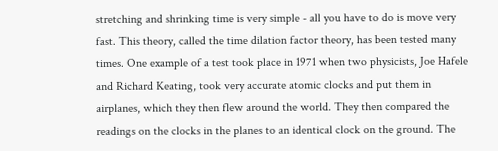stretching and shrinking time is very simple - all you have to do is move very fast. This theory, called the time dilation factor theory, has been tested many times. One example of a test took place in 1971 when two physicists, Joe Hafele and Richard Keating, took very accurate atomic clocks and put them in airplanes, which they then flew around the world. They then compared the readings on the clocks in the planes to an identical clock on the ground. The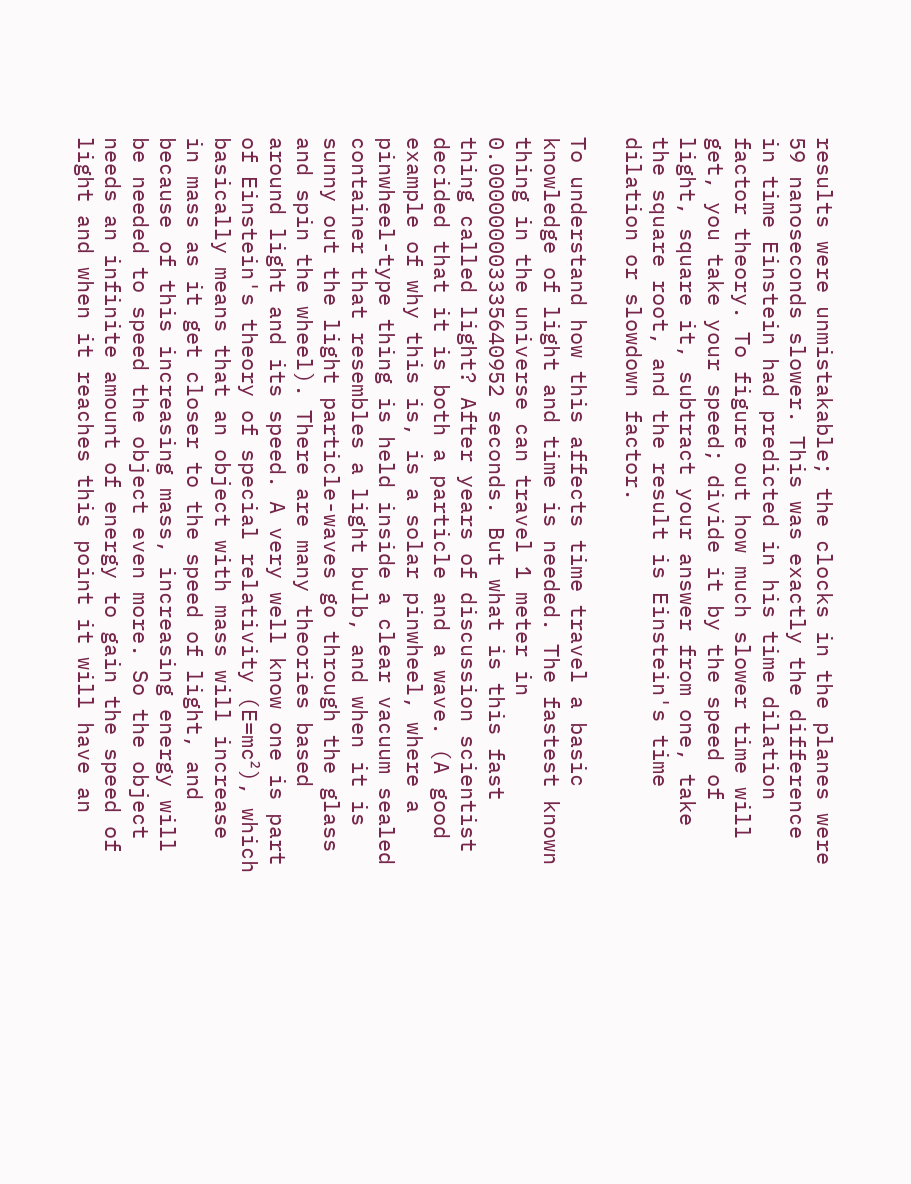results were unmistakable; the clocks in the planes were 59 nanoseconds slower. This was exactly the difference in time Einstein had predicted in his time dilation factor theory. To figure out how much slower time will get, you take your speed; divide it by the speed of light, square it, subtract your answer from one, take the square root, and the result is Einstein's time dilation or slowdown factor.

To understand how this affects time travel a basic knowledge of light and time is needed. The fastest known thing in the universe can travel 1 meter in 0.000000003335640952 seconds. But what is this fast thing called light? After years of discussion scientist decided that it is both a particle and a wave. (A good example of why this is, is a solar pinwheel, where a pinwheel-type thing is held inside a clear vacuum sealed container that resembles a light bulb, and when it is sunny out the light particle-waves go through the glass and spin the wheel). There are many theories based around light and its speed. A very well know one is part of Einstein's theory of special relativity (E=mc²), which basically means that an object with mass will increase in mass as it get closer to the speed of light, and because of this increasing mass, increasing energy will be needed to speed the object even more. So the object needs an infinite amount of energy to gain the speed of light and when it reaches this point it will have an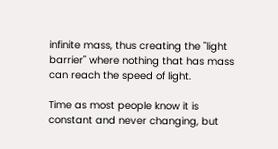infinite mass, thus creating the "light barrier" where nothing that has mass can reach the speed of light.

Time as most people know it is constant and never changing, but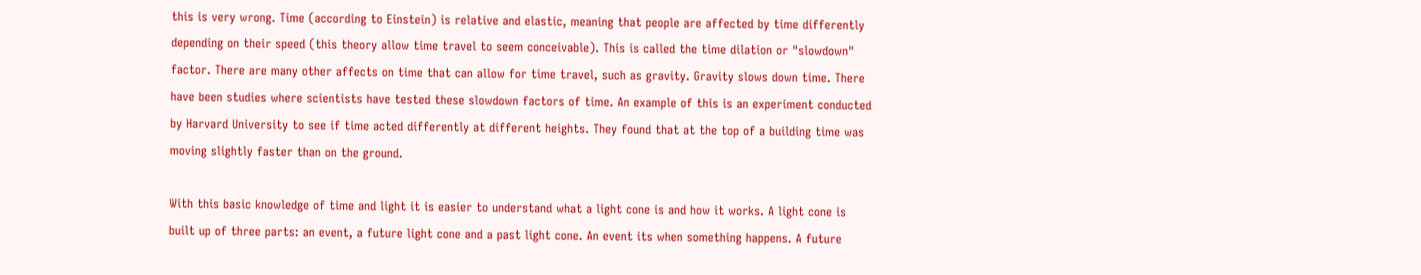this is very wrong. Time (according to Einstein) is relative and elastic, meaning that people are affected by time differently depending on their speed (this theory allow time travel to seem conceivable). This is called the time dilation or "slowdown" factor. There are many other affects on time that can allow for time travel, such as gravity. Gravity slows down time. There have been studies where scientists have tested these slowdown factors of time. An example of this is an experiment conducted by Harvard University to see if time acted differently at different heights. They found that at the top of a building time was moving slightly faster than on the ground.

With this basic knowledge of time and light it is easier to understand what a light cone is and how it works. A light cone is built up of three parts: an event, a future light cone and a past light cone. An event its when something happens. A future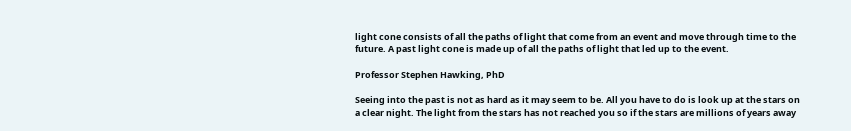light cone consists of all the paths of light that come from an event and move through time to the future. A past light cone is made up of all the paths of light that led up to the event.

Professor Stephen Hawking, PhD

Seeing into the past is not as hard as it may seem to be. All you have to do is look up at the stars on a clear night. The light from the stars has not reached you so if the stars are millions of years away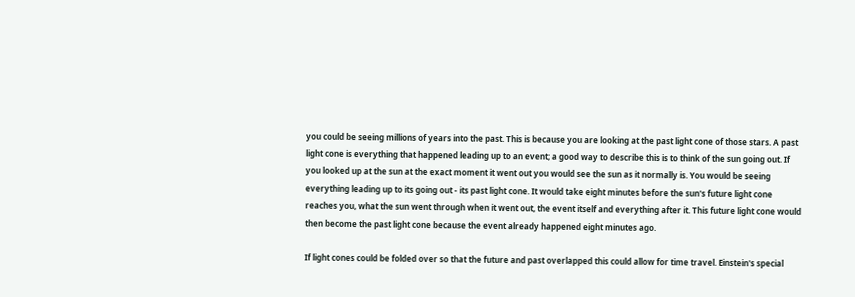you could be seeing millions of years into the past. This is because you are looking at the past light cone of those stars. A past light cone is everything that happened leading up to an event; a good way to describe this is to think of the sun going out. If you looked up at the sun at the exact moment it went out you would see the sun as it normally is. You would be seeing everything leading up to its going out - its past light cone. It would take eight minutes before the sun's future light cone reaches you, what the sun went through when it went out, the event itself and everything after it. This future light cone would then become the past light cone because the event already happened eight minutes ago.

If light cones could be folded over so that the future and past overlapped this could allow for time travel. Einstein's special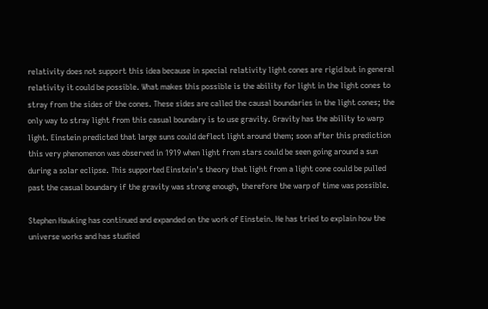relativity does not support this idea because in special relativity light cones are rigid but in general relativity it could be possible. What makes this possible is the ability for light in the light cones to stray from the sides of the cones. These sides are called the causal boundaries in the light cones; the only way to stray light from this casual boundary is to use gravity. Gravity has the ability to warp light. Einstein predicted that large suns could deflect light around them; soon after this prediction this very phenomenon was observed in 1919 when light from stars could be seen going around a sun during a solar eclipse. This supported Einstein's theory that light from a light cone could be pulled past the casual boundary if the gravity was strong enough, therefore the warp of time was possible.

Stephen Hawking has continued and expanded on the work of Einstein. He has tried to explain how the universe works and has studied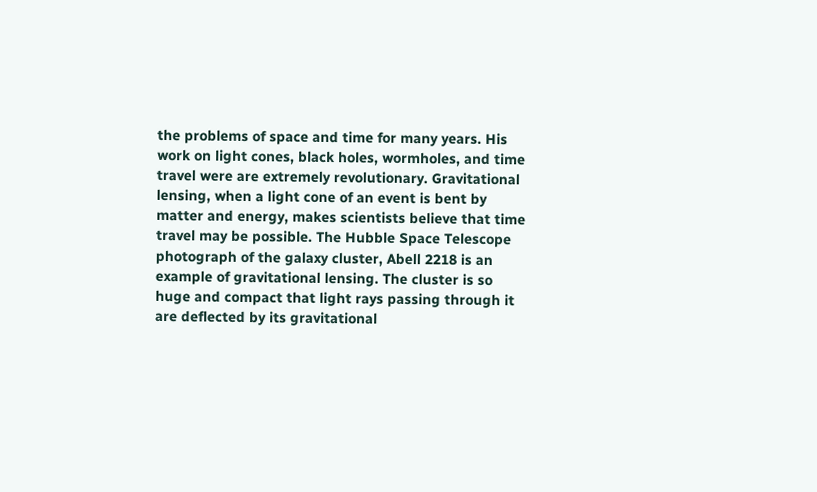the problems of space and time for many years. His work on light cones, black holes, wormholes, and time travel were are extremely revolutionary. Gravitational lensing, when a light cone of an event is bent by matter and energy, makes scientists believe that time travel may be possible. The Hubble Space Telescope photograph of the galaxy cluster, Abell 2218 is an example of gravitational lensing. The cluster is so huge and compact that light rays passing through it are deflected by its gravitational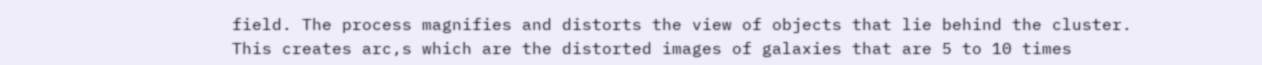field. The process magnifies and distorts the view of objects that lie behind the cluster. This creates arc,s which are the distorted images of galaxies that are 5 to 10 times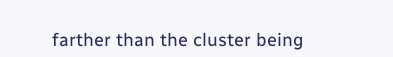farther than the cluster being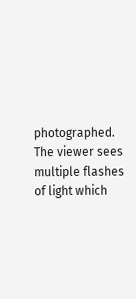photographed. The viewer sees multiple flashes of light which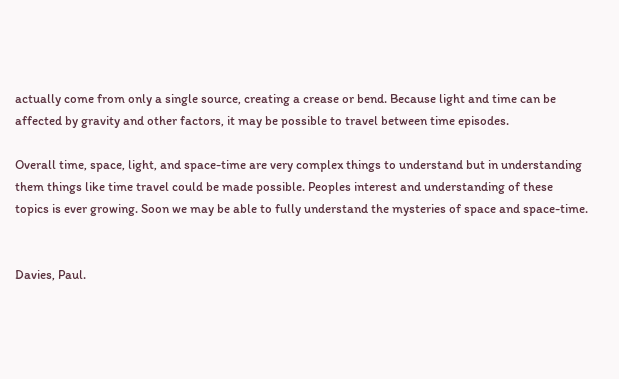actually come from only a single source, creating a crease or bend. Because light and time can be affected by gravity and other factors, it may be possible to travel between time episodes.

Overall time, space, light, and space-time are very complex things to understand but in understanding them things like time travel could be made possible. Peoples interest and understanding of these topics is ever growing. Soon we may be able to fully understand the mysteries of space and space-time.


Davies, Paul.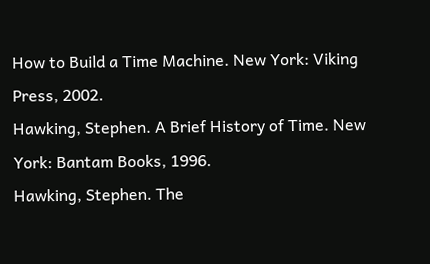How to Build a Time Machine. New York: Viking Press, 2002.
Hawking, Stephen. A Brief History of Time. New York: Bantam Books, 1996.
Hawking, Stephen. The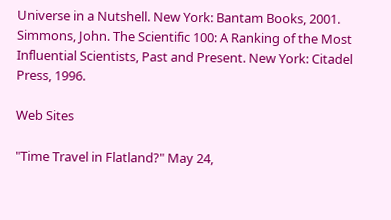Universe in a Nutshell. New York: Bantam Books, 2001.
Simmons, John. The Scientific 100: A Ranking of the Most Influential Scientists, Past and Present. New York: Citadel Press, 1996.

Web Sites

"Time Travel in Flatland?" May 24,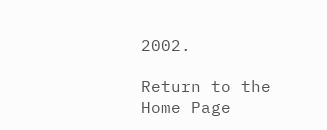2002.

Return to the Home Page